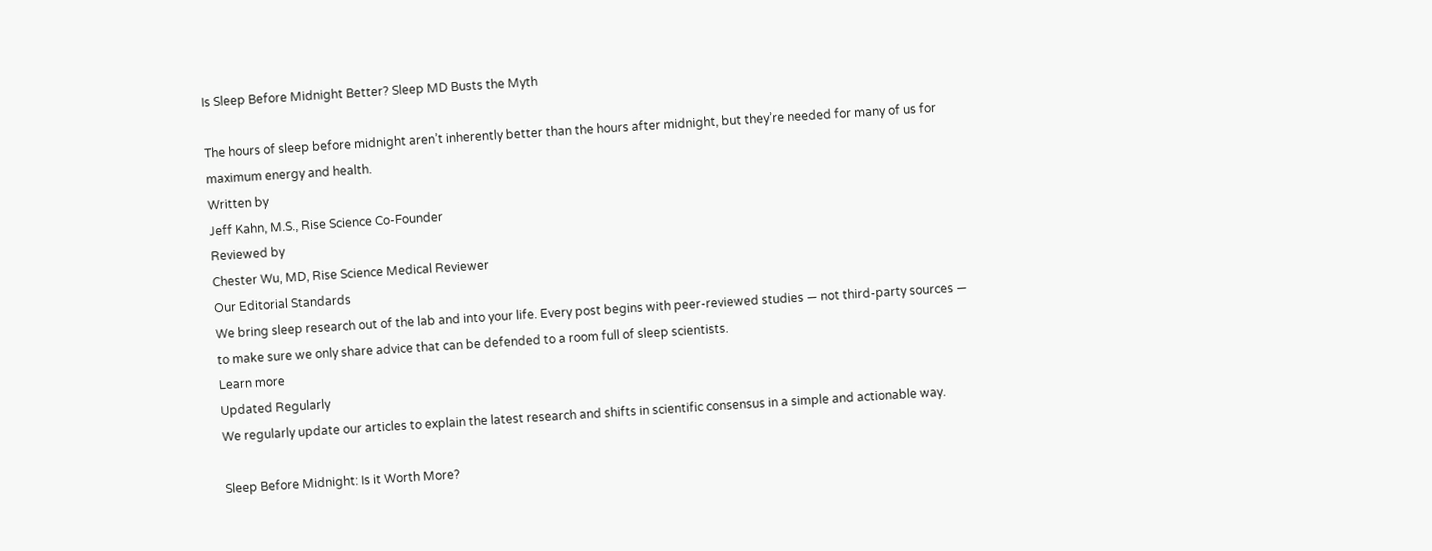Is Sleep Before Midnight Better? Sleep MD Busts the Myth

The hours of sleep before midnight aren’t inherently better than the hours after midnight, but they’re needed for many of us for maximum energy and health.
Written by
Jeff Kahn, M.S., Rise Science Co-Founder
Reviewed by
Chester Wu, MD, Rise Science Medical Reviewer
Our Editorial Standards
We bring sleep research out of the lab and into your life. Every post begins with peer-reviewed studies — not third-party sources — to make sure we only share advice that can be defended to a room full of sleep scientists.
Learn more
Updated Regularly
We regularly update our articles to explain the latest research and shifts in scientific consensus in a simple and actionable way.

Sleep Before Midnight: Is it Worth More?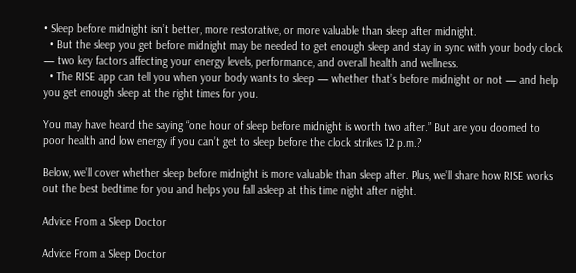• Sleep before midnight isn’t better, more restorative, or more valuable than sleep after midnight.
  • But the sleep you get before midnight may be needed to get enough sleep and stay in sync with your body clock — two key factors affecting your energy levels, performance, and overall health and wellness.
  • The RISE app can tell you when your body wants to sleep — whether that’s before midnight or not — and help you get enough sleep at the right times for you.

You may have heard the saying “one hour of sleep before midnight is worth two after.” But are you doomed to poor health and low energy if you can’t get to sleep before the clock strikes 12 p.m.?

Below, we’ll cover whether sleep before midnight is more valuable than sleep after. Plus, we’ll share how RISE works out the best bedtime for you and helps you fall asleep at this time night after night.

Advice From a Sleep Doctor

Advice From a Sleep Doctor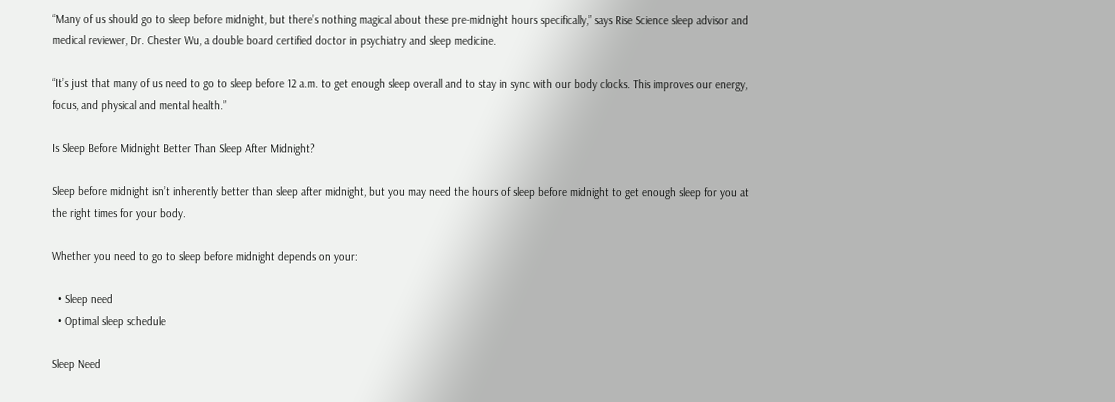“Many of us should go to sleep before midnight, but there’s nothing magical about these pre-midnight hours specifically,” says Rise Science sleep advisor and medical reviewer, Dr. Chester Wu, a double board certified doctor in psychiatry and sleep medicine.

“It’s just that many of us need to go to sleep before 12 a.m. to get enough sleep overall and to stay in sync with our body clocks. This improves our energy, focus, and physical and mental health.”

Is Sleep Before Midnight Better Than Sleep After Midnight?

Sleep before midnight isn’t inherently better than sleep after midnight, but you may need the hours of sleep before midnight to get enough sleep for you at the right times for your body.

Whether you need to go to sleep before midnight depends on your:

  • Sleep need
  • Optimal sleep schedule

Sleep Need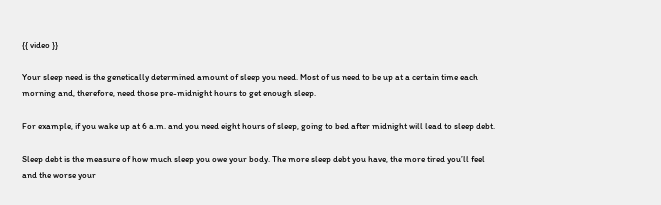{{ video }}

Your sleep need is the genetically determined amount of sleep you need. Most of us need to be up at a certain time each morning and, therefore, need those pre-midnight hours to get enough sleep.

For example, if you wake up at 6 a.m. and you need eight hours of sleep, going to bed after midnight will lead to sleep debt.

Sleep debt is the measure of how much sleep you owe your body. The more sleep debt you have, the more tired you’ll feel and the worse your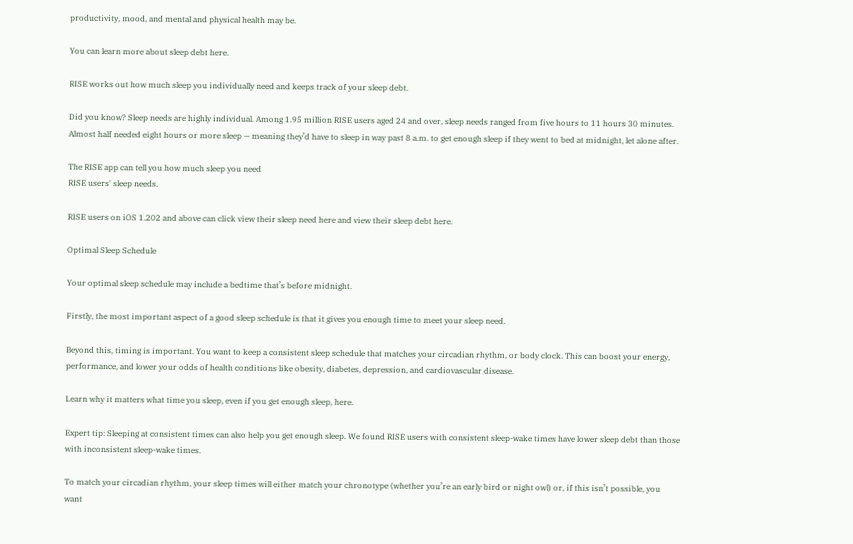productivity, mood, and mental and physical health may be.

You can learn more about sleep debt here.

RISE works out how much sleep you individually need and keeps track of your sleep debt.

Did you know? Sleep needs are highly individual. Among 1.95 million RISE users aged 24 and over, sleep needs ranged from five hours to 11 hours 30 minutes. Almost half needed eight hours or more sleep — meaning they’d have to sleep in way past 8 a.m. to get enough sleep if they went to bed at midnight, let alone after.

The RISE app can tell you how much sleep you need
RISE users' sleep needs.

RISE users on iOS 1.202 and above can click view their sleep need here and view their sleep debt here.

Optimal Sleep Schedule

Your optimal sleep schedule may include a bedtime that’s before midnight.

Firstly, the most important aspect of a good sleep schedule is that it gives you enough time to meet your sleep need.

Beyond this, timing is important. You want to keep a consistent sleep schedule that matches your circadian rhythm, or body clock. This can boost your energy, performance, and lower your odds of health conditions like obesity, diabetes, depression, and cardiovascular disease.

Learn why it matters what time you sleep, even if you get enough sleep, here.

Expert tip: Sleeping at consistent times can also help you get enough sleep. We found RISE users with consistent sleep-wake times have lower sleep debt than those with inconsistent sleep-wake times.

To match your circadian rhythm, your sleep times will either match your chronotype (whether you’re an early bird or night owl) or, if this isn’t possible, you want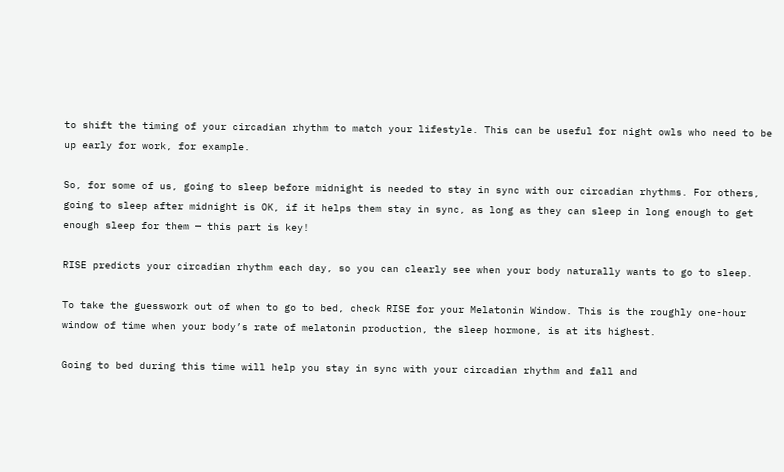to shift the timing of your circadian rhythm to match your lifestyle. This can be useful for night owls who need to be up early for work, for example.

So, for some of us, going to sleep before midnight is needed to stay in sync with our circadian rhythms. For others, going to sleep after midnight is OK, if it helps them stay in sync, as long as they can sleep in long enough to get enough sleep for them — this part is key!

RISE predicts your circadian rhythm each day, so you can clearly see when your body naturally wants to go to sleep.

To take the guesswork out of when to go to bed, check RISE for your Melatonin Window. This is the roughly one-hour window of time when your body’s rate of melatonin production, the sleep hormone, is at its highest.

Going to bed during this time will help you stay in sync with your circadian rhythm and fall and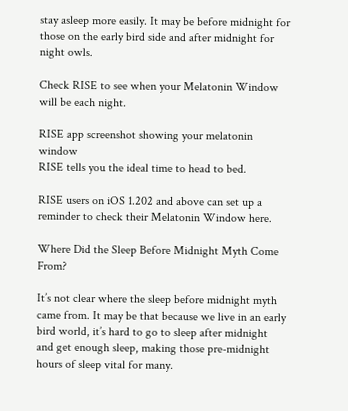stay asleep more easily. It may be before midnight for those on the early bird side and after midnight for night owls.

Check RISE to see when your Melatonin Window will be each night.

RISE app screenshot showing your melatonin window
RISE tells you the ideal time to head to bed.

RISE users on iOS 1.202 and above can set up a reminder to check their Melatonin Window here.

Where Did the Sleep Before Midnight Myth Come From?

It’s not clear where the sleep before midnight myth came from. It may be that because we live in an early bird world, it’s hard to go to sleep after midnight and get enough sleep, making those pre-midnight hours of sleep vital for many.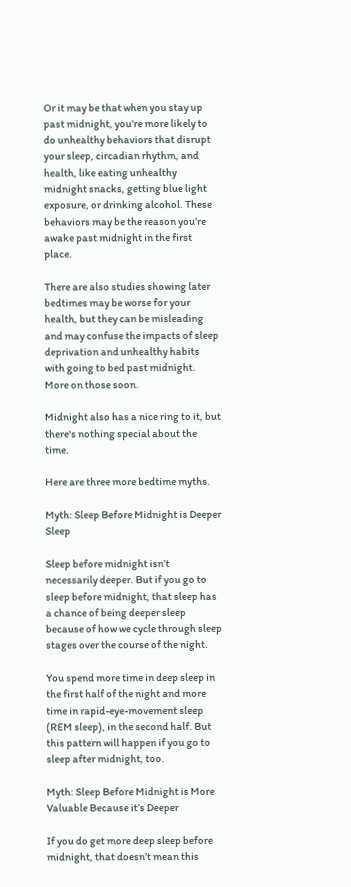Or it may be that when you stay up past midnight, you’re more likely to do unhealthy behaviors that disrupt your sleep, circadian rhythm, and health, like eating unhealthy midnight snacks, getting blue light exposure, or drinking alcohol. These behaviors may be the reason you’re awake past midnight in the first place.

There are also studies showing later bedtimes may be worse for your health, but they can be misleading and may confuse the impacts of sleep deprivation and unhealthy habits with going to bed past midnight. More on those soon.

Midnight also has a nice ring to it, but there's nothing special about the time.

Here are three more bedtime myths.

Myth: Sleep Before Midnight is Deeper Sleep

Sleep before midnight isn’t necessarily deeper. But if you go to sleep before midnight, that sleep has a chance of being deeper sleep because of how we cycle through sleep stages over the course of the night.

You spend more time in deep sleep in the first half of the night and more time in rapid-eye-movement sleep (REM sleep), in the second half. But this pattern will happen if you go to sleep after midnight, too.

Myth: Sleep Before Midnight is More Valuable Because it’s Deeper

If you do get more deep sleep before midnight, that doesn’t mean this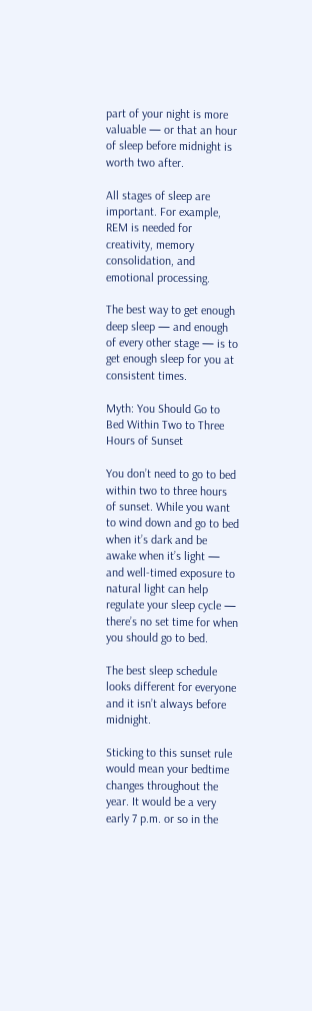part of your night is more valuable — or that an hour of sleep before midnight is worth two after.

All stages of sleep are important. For example, REM is needed for creativity, memory consolidation, and emotional processing.

The best way to get enough deep sleep — and enough of every other stage — is to get enough sleep for you at consistent times.

Myth: You Should Go to Bed Within Two to Three Hours of Sunset

You don’t need to go to bed within two to three hours of sunset. While you want to wind down and go to bed when it’s dark and be awake when it’s light — and well-timed exposure to natural light can help regulate your sleep cycle — there’s no set time for when you should go to bed.

The best sleep schedule looks different for everyone and it isn’t always before midnight.

Sticking to this sunset rule would mean your bedtime changes throughout the year. It would be a very early 7 p.m. or so in the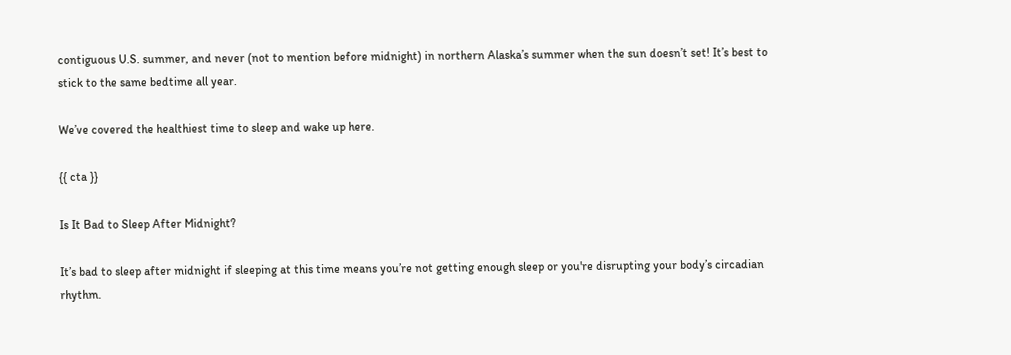contiguous U.S. summer, and never (not to mention before midnight) in northern Alaska’s summer when the sun doesn’t set! It’s best to stick to the same bedtime all year.

We’ve covered the healthiest time to sleep and wake up here.

{{ cta }}

Is It Bad to Sleep After Midnight?

It’s bad to sleep after midnight if sleeping at this time means you’re not getting enough sleep or you're disrupting your body’s circadian rhythm.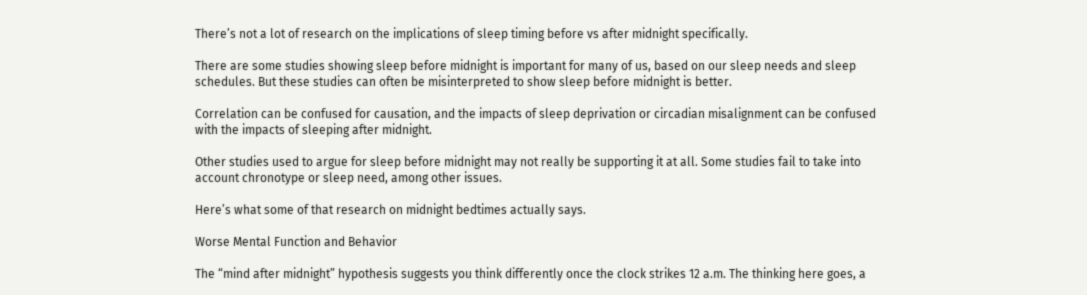There’s not a lot of research on the implications of sleep timing before vs after midnight specifically.

There are some studies showing sleep before midnight is important for many of us, based on our sleep needs and sleep schedules. But these studies can often be misinterpreted to show sleep before midnight is better.

Correlation can be confused for causation, and the impacts of sleep deprivation or circadian misalignment can be confused with the impacts of sleeping after midnight.

Other studies used to argue for sleep before midnight may not really be supporting it at all. Some studies fail to take into account chronotype or sleep need, among other issues.

Here’s what some of that research on midnight bedtimes actually says.

Worse Mental Function and Behavior

The “mind after midnight” hypothesis suggests you think differently once the clock strikes 12 a.m. The thinking here goes, a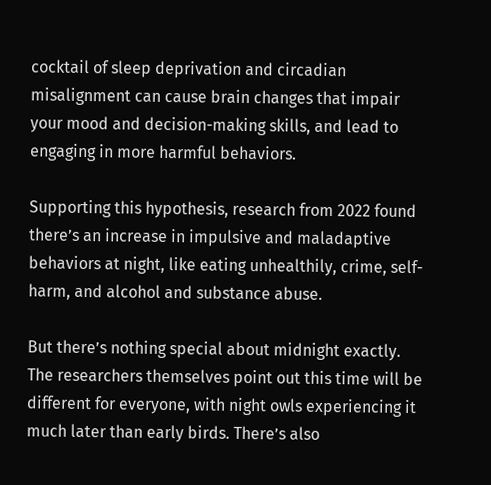cocktail of sleep deprivation and circadian misalignment can cause brain changes that impair your mood and decision-making skills, and lead to engaging in more harmful behaviors.

Supporting this hypothesis, research from 2022 found there’s an increase in impulsive and maladaptive behaviors at night, like eating unhealthily, crime, self-harm, and alcohol and substance abuse.

But there’s nothing special about midnight exactly. The researchers themselves point out this time will be different for everyone, with night owls experiencing it much later than early birds. There’s also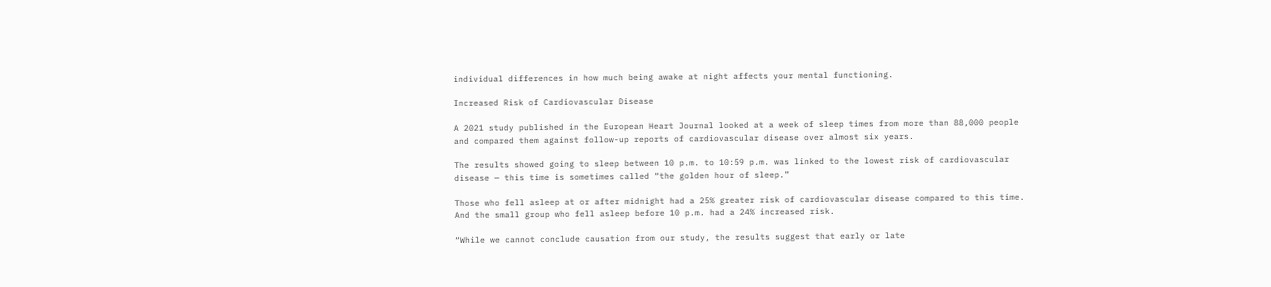individual differences in how much being awake at night affects your mental functioning.

Increased Risk of Cardiovascular Disease

A 2021 study published in the European Heart Journal looked at a week of sleep times from more than 88,000 people and compared them against follow-up reports of cardiovascular disease over almost six years.

The results showed going to sleep between 10 p.m. to 10:59 p.m. was linked to the lowest risk of cardiovascular disease — this time is sometimes called “the golden hour of sleep.”

Those who fell asleep at or after midnight had a 25% greater risk of cardiovascular disease compared to this time. And the small group who fell asleep before 10 p.m. had a 24% increased risk.

“While we cannot conclude causation from our study, the results suggest that early or late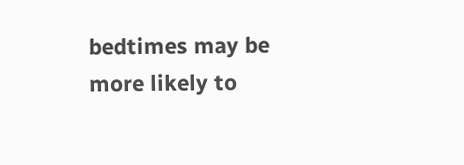bedtimes may be more likely to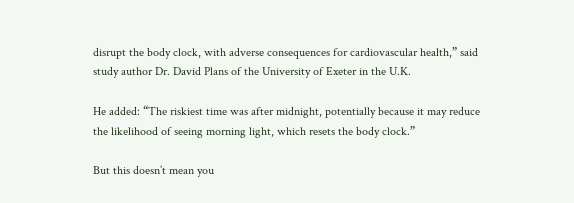disrupt the body clock, with adverse consequences for cardiovascular health,” said study author Dr. David Plans of the University of Exeter in the U.K.

He added: “The riskiest time was after midnight, potentially because it may reduce the likelihood of seeing morning light, which resets the body clock.”

But this doesn’t mean you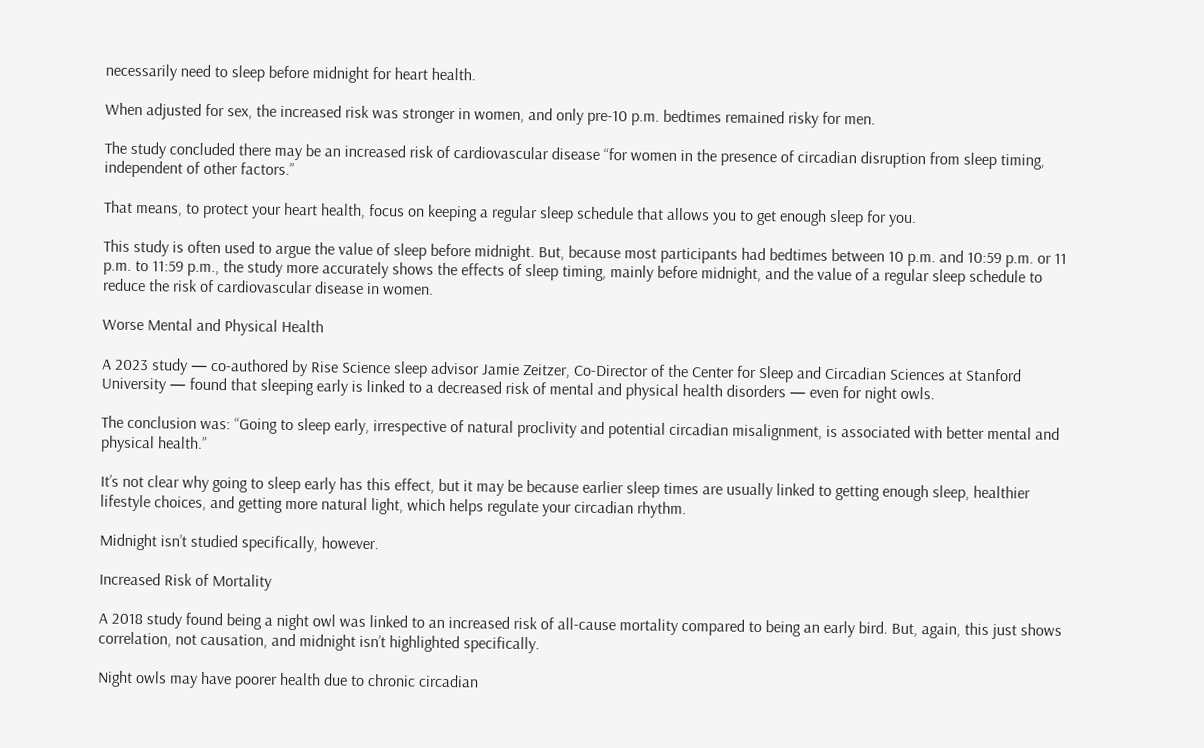necessarily need to sleep before midnight for heart health.

When adjusted for sex, the increased risk was stronger in women, and only pre-10 p.m. bedtimes remained risky for men.

The study concluded there may be an increased risk of cardiovascular disease “for women in the presence of circadian disruption from sleep timing, independent of other factors.”

That means, to protect your heart health, focus on keeping a regular sleep schedule that allows you to get enough sleep for you.

This study is often used to argue the value of sleep before midnight. But, because most participants had bedtimes between 10 p.m. and 10:59 p.m. or 11 p.m. to 11:59 p.m., the study more accurately shows the effects of sleep timing, mainly before midnight, and the value of a regular sleep schedule to reduce the risk of cardiovascular disease in women.

Worse Mental and Physical Health

A 2023 study — co-authored by Rise Science sleep advisor Jamie Zeitzer, Co-Director of the Center for Sleep and Circadian Sciences at Stanford University — found that sleeping early is linked to a decreased risk of mental and physical health disorders — even for night owls.

The conclusion was: “Going to sleep early, irrespective of natural proclivity and potential circadian misalignment, is associated with better mental and physical health.”

It’s not clear why going to sleep early has this effect, but it may be because earlier sleep times are usually linked to getting enough sleep, healthier lifestyle choices, and getting more natural light, which helps regulate your circadian rhythm.

Midnight isn’t studied specifically, however.

Increased Risk of Mortality

A 2018 study found being a night owl was linked to an increased risk of all-cause mortality compared to being an early bird. But, again, this just shows correlation, not causation, and midnight isn’t highlighted specifically.

Night owls may have poorer health due to chronic circadian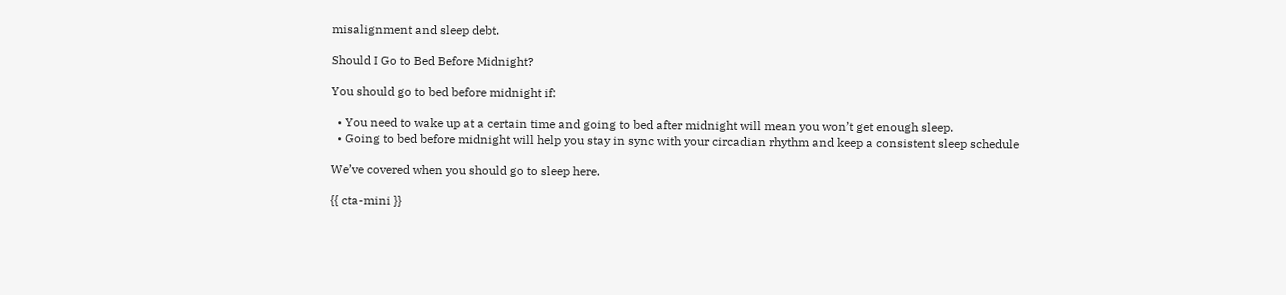misalignment and sleep debt.

Should I Go to Bed Before Midnight?

You should go to bed before midnight if:

  • You need to wake up at a certain time and going to bed after midnight will mean you won’t get enough sleep.
  • Going to bed before midnight will help you stay in sync with your circadian rhythm and keep a consistent sleep schedule

We’ve covered when you should go to sleep here.

{{ cta-mini }}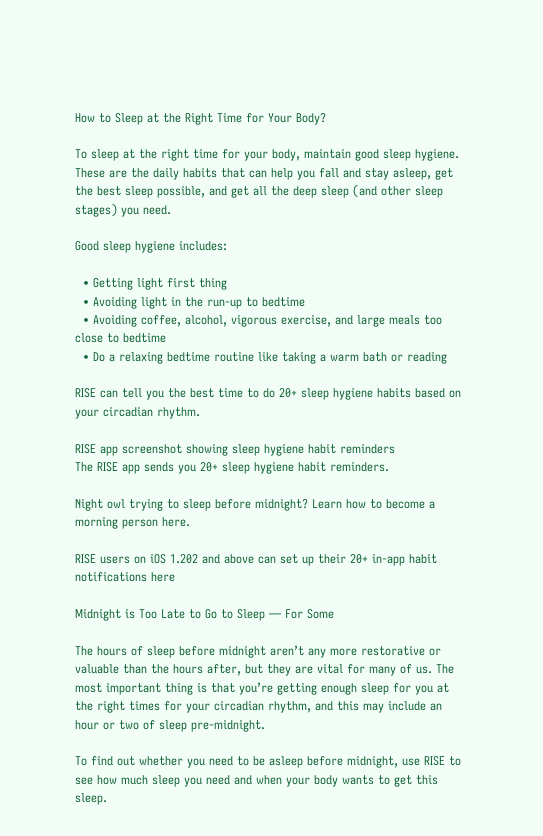How to Sleep at the Right Time for Your Body?

To sleep at the right time for your body, maintain good sleep hygiene. These are the daily habits that can help you fall and stay asleep, get the best sleep possible, and get all the deep sleep (and other sleep stages) you need.

Good sleep hygiene includes:

  • Getting light first thing
  • Avoiding light in the run-up to bedtime
  • Avoiding coffee, alcohol, vigorous exercise, and large meals too close to bedtime
  • Do a relaxing bedtime routine like taking a warm bath or reading

RISE can tell you the best time to do 20+ sleep hygiene habits based on your circadian rhythm.

RISE app screenshot showing sleep hygiene habit reminders
The RISE app sends you 20+ sleep hygiene habit reminders.

Night owl trying to sleep before midnight? Learn how to become a morning person here.

RISE users on iOS 1.202 and above can set up their 20+ in-app habit notifications here

Midnight is Too Late to Go to Sleep — For Some

The hours of sleep before midnight aren’t any more restorative or valuable than the hours after, but they are vital for many of us. The most important thing is that you’re getting enough sleep for you at the right times for your circadian rhythm, and this may include an hour or two of sleep pre-midnight.

To find out whether you need to be asleep before midnight, use RISE to see how much sleep you need and when your body wants to get this sleep.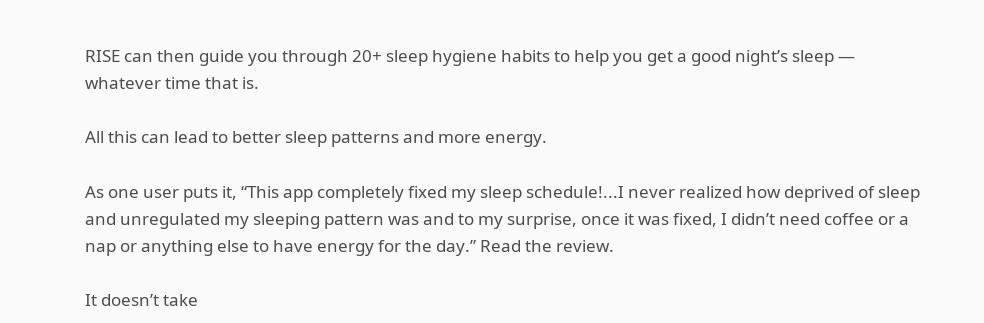RISE can then guide you through 20+ sleep hygiene habits to help you get a good night’s sleep — whatever time that is.

All this can lead to better sleep patterns and more energy.

As one user puts it, “This app completely fixed my sleep schedule!...I never realized how deprived of sleep and unregulated my sleeping pattern was and to my surprise, once it was fixed, I didn’t need coffee or a nap or anything else to have energy for the day.” Read the review.

It doesn’t take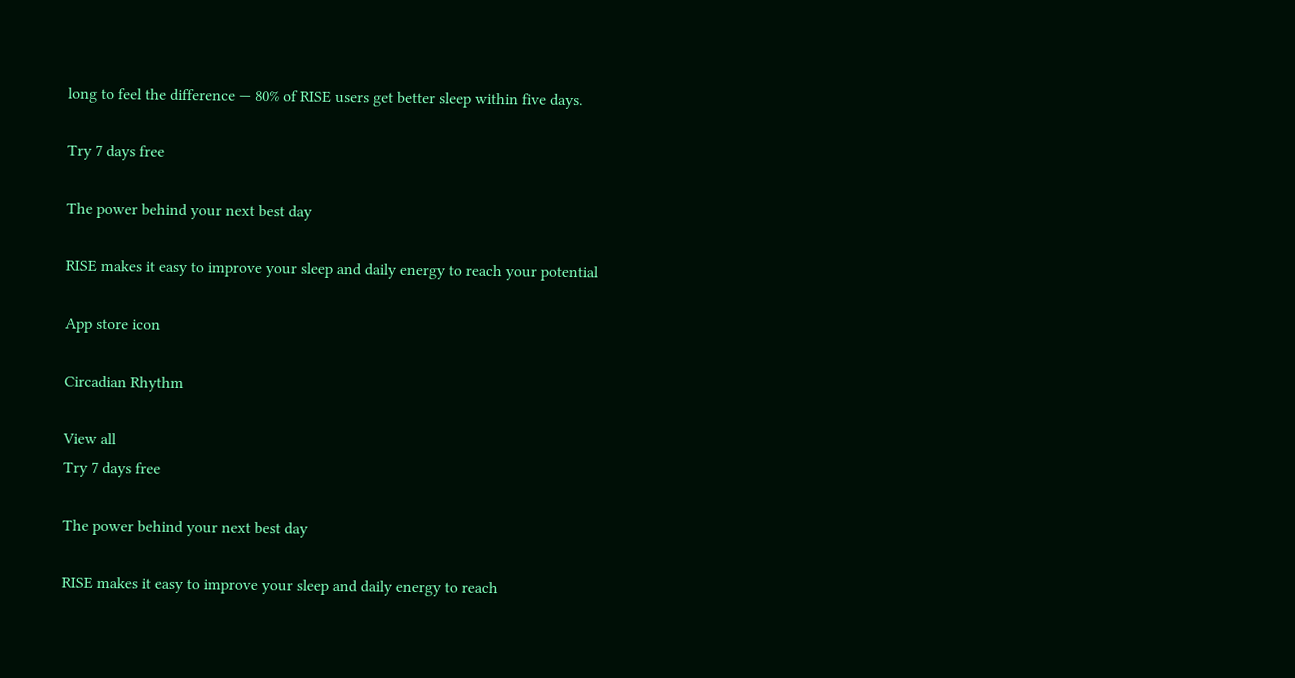long to feel the difference — 80% of RISE users get better sleep within five days.

Try 7 days free

The power behind your next best day

RISE makes it easy to improve your sleep and daily energy to reach your potential

App store icon

Circadian Rhythm

View all
Try 7 days free

The power behind your next best day

RISE makes it easy to improve your sleep and daily energy to reach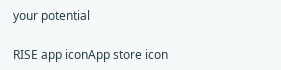your potential

RISE app iconApp store icon